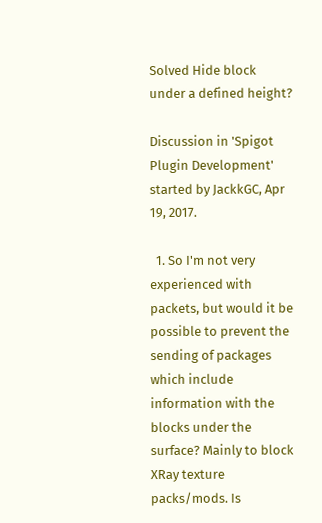Solved Hide block under a defined height?

Discussion in 'Spigot Plugin Development' started by JackkGC, Apr 19, 2017.

  1. So I'm not very experienced with packets, but would it be possible to prevent the sending of packages which include information with the blocks under the surface? Mainly to block XRay texture packs/mods. Is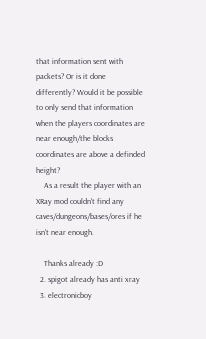that information sent with packets? Or is it done differently? Would it be possible to only send that information when the players coordinates are near enough/the blocks coordinates are above a definded height?
    As a result the player with an XRay mod couldn't find any caves/dungeons/bases/ores if he isn't near enough.

    Thanks already :D
  2. spigot already has anti xray
  3. electronicboy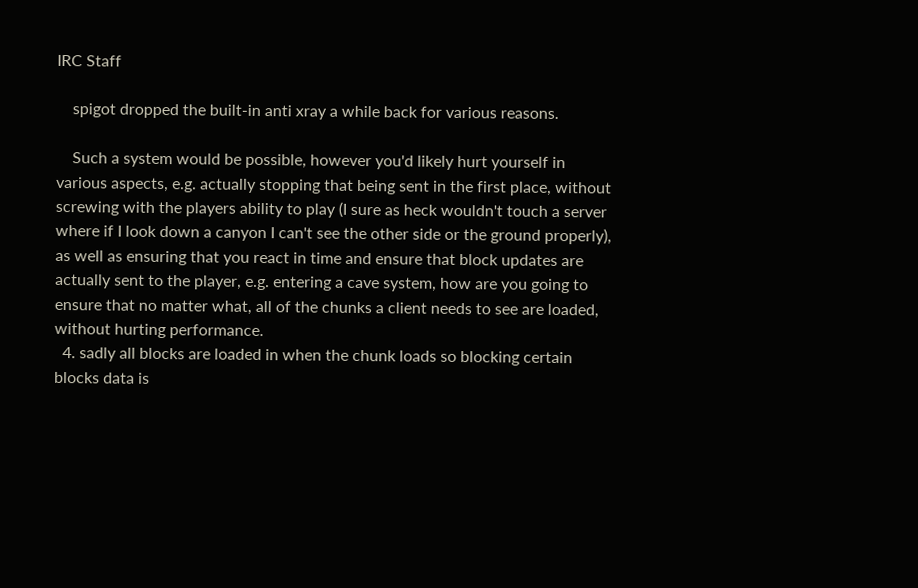IRC Staff

    spigot dropped the built-in anti xray a while back for various reasons.

    Such a system would be possible, however you'd likely hurt yourself in various aspects, e.g. actually stopping that being sent in the first place, without screwing with the players ability to play (I sure as heck wouldn't touch a server where if I look down a canyon I can't see the other side or the ground properly), as well as ensuring that you react in time and ensure that block updates are actually sent to the player, e.g. entering a cave system, how are you going to ensure that no matter what, all of the chunks a client needs to see are loaded, without hurting performance.
  4. sadly all blocks are loaded in when the chunk loads so blocking certain blocks data is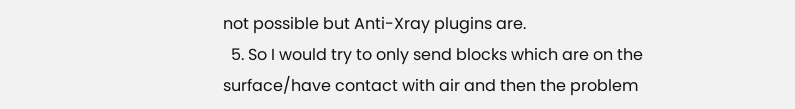not possible but Anti-Xray plugins are.
  5. So I would try to only send blocks which are on the surface/have contact with air and then the problem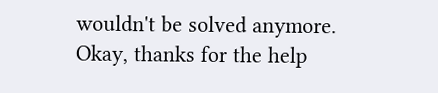wouldn't be solved anymore. Okay, thanks for the help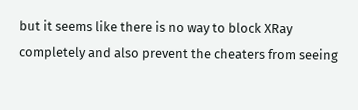but it seems like there is no way to block XRay completely and also prevent the cheaters from seeing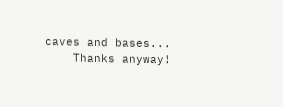caves and bases...
    Thanks anyway!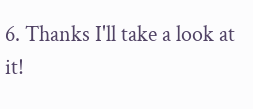6. Thanks I'll take a look at it!